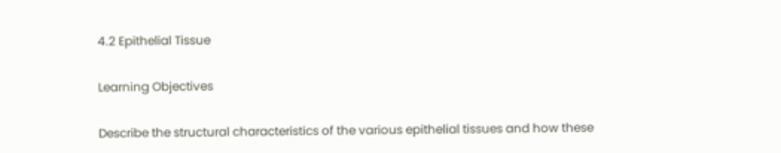4.2 Epithelial Tissue

Learning Objectives

Describe the structural characteristics of the various epithelial tissues and how these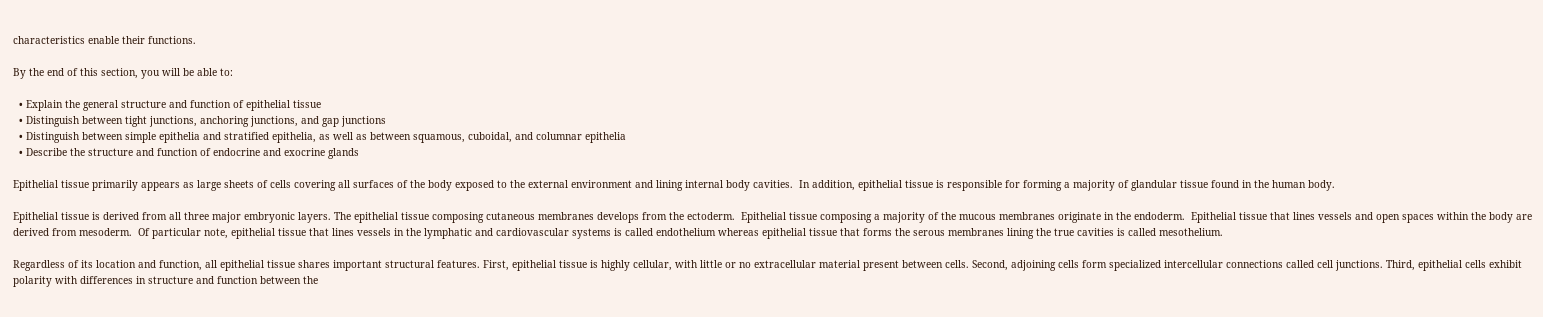characteristics enable their functions.

By the end of this section, you will be able to:

  • Explain the general structure and function of epithelial tissue
  • Distinguish between tight junctions, anchoring junctions, and gap junctions
  • Distinguish between simple epithelia and stratified epithelia, as well as between squamous, cuboidal, and columnar epithelia
  • Describe the structure and function of endocrine and exocrine glands

Epithelial tissue primarily appears as large sheets of cells covering all surfaces of the body exposed to the external environment and lining internal body cavities.  In addition, epithelial tissue is responsible for forming a majority of glandular tissue found in the human body.

Epithelial tissue is derived from all three major embryonic layers. The epithelial tissue composing cutaneous membranes develops from the ectoderm.  Epithelial tissue composing a majority of the mucous membranes originate in the endoderm.  Epithelial tissue that lines vessels and open spaces within the body are derived from mesoderm.  Of particular note, epithelial tissue that lines vessels in the lymphatic and cardiovascular systems is called endothelium whereas epithelial tissue that forms the serous membranes lining the true cavities is called mesothelium.

Regardless of its location and function, all epithelial tissue shares important structural features. First, epithelial tissue is highly cellular, with little or no extracellular material present between cells. Second, adjoining cells form specialized intercellular connections called cell junctions. Third, epithelial cells exhibit polarity with differences in structure and function between the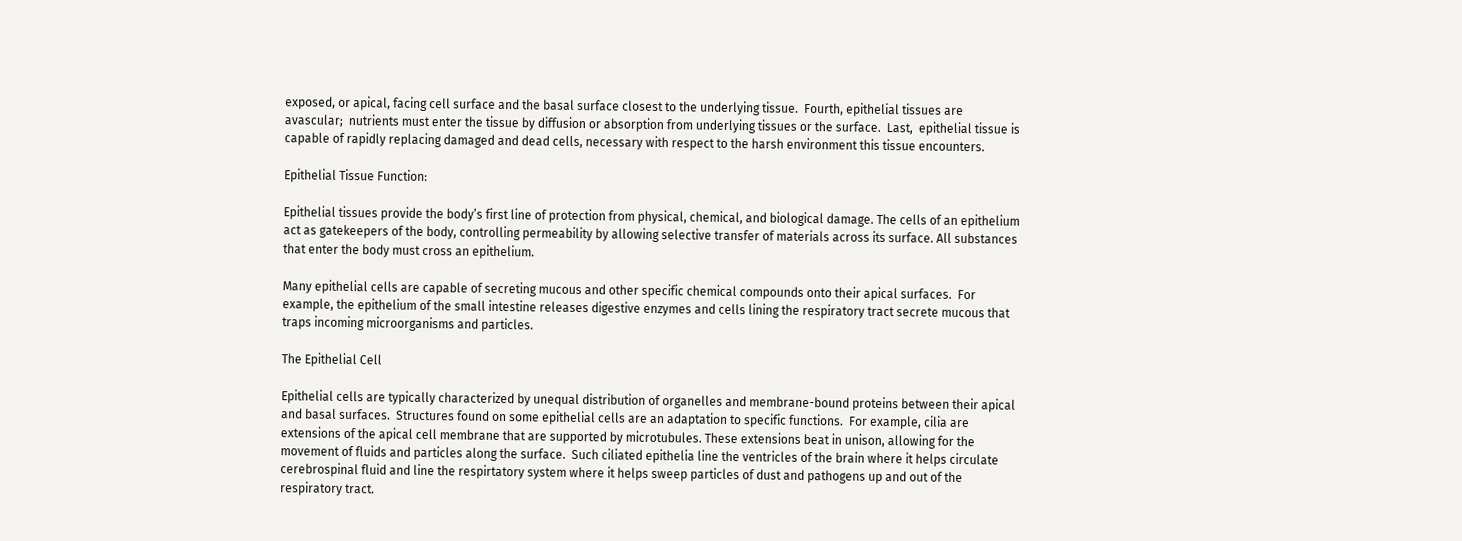exposed, or apical, facing cell surface and the basal surface closest to the underlying tissue.  Fourth, epithelial tissues are avascular;  nutrients must enter the tissue by diffusion or absorption from underlying tissues or the surface.  Last,  epithelial tissue is capable of rapidly replacing damaged and dead cells, necessary with respect to the harsh environment this tissue encounters.

Epithelial Tissue Function:

Epithelial tissues provide the body’s first line of protection from physical, chemical, and biological damage. The cells of an epithelium act as gatekeepers of the body, controlling permeability by allowing selective transfer of materials across its surface. All substances that enter the body must cross an epithelium.

Many epithelial cells are capable of secreting mucous and other specific chemical compounds onto their apical surfaces.  For example, the epithelium of the small intestine releases digestive enzymes and cells lining the respiratory tract secrete mucous that traps incoming microorganisms and particles.

The Epithelial Cell

Epithelial cells are typically characterized by unequal distribution of organelles and membrane-bound proteins between their apical and basal surfaces.  Structures found on some epithelial cells are an adaptation to specific functions.  For example, cilia are extensions of the apical cell membrane that are supported by microtubules. These extensions beat in unison, allowing for the movement of fluids and particles along the surface.  Such ciliated epithelia line the ventricles of the brain where it helps circulate cerebrospinal fluid and line the respirtatory system where it helps sweep particles of dust and pathogens up and out of the respiratory tract.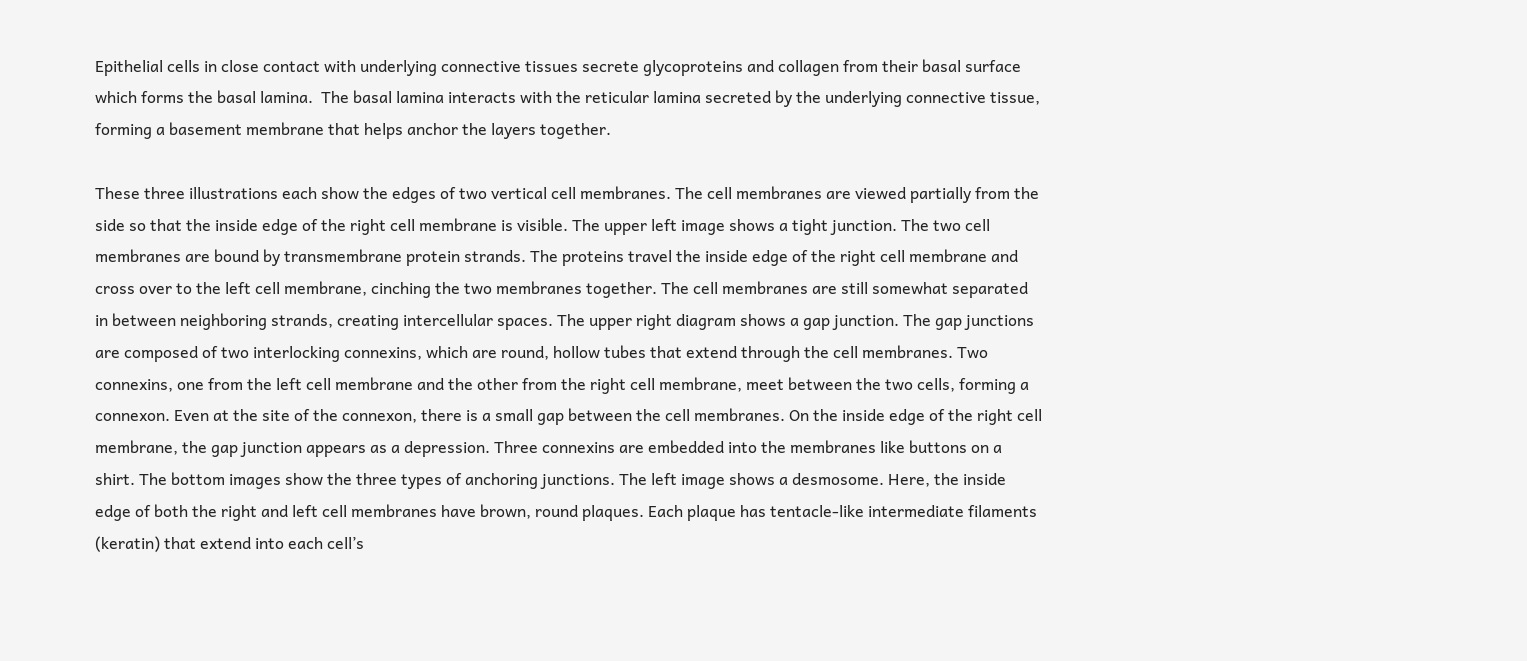Epithelial cells in close contact with underlying connective tissues secrete glycoproteins and collagen from their basal surface which forms the basal lamina.  The basal lamina interacts with the reticular lamina secreted by the underlying connective tissue, forming a basement membrane that helps anchor the layers together.

These three illustrations each show the edges of two vertical cell membranes. The cell membranes are viewed partially from the side so that the inside edge of the right cell membrane is visible. The upper left image shows a tight junction. The two cell membranes are bound by transmembrane protein strands. The proteins travel the inside edge of the right cell membrane and cross over to the left cell membrane, cinching the two membranes together. The cell membranes are still somewhat separated in between neighboring strands, creating intercellular spaces. The upper right diagram shows a gap junction. The gap junctions are composed of two interlocking connexins, which are round, hollow tubes that extend through the cell membranes. Two connexins, one from the left cell membrane and the other from the right cell membrane, meet between the two cells, forming a connexon. Even at the site of the connexon, there is a small gap between the cell membranes. On the inside edge of the right cell membrane, the gap junction appears as a depression. Three connexins are embedded into the membranes like buttons on a shirt. The bottom images show the three types of anchoring junctions. The left image shows a desmosome. Here, the inside edge of both the right and left cell membranes have brown, round plaques. Each plaque has tentacle-like intermediate filaments (keratin) that extend into each cell’s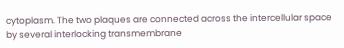cytoplasm. The two plaques are connected across the intercellular space by several interlocking transmembrane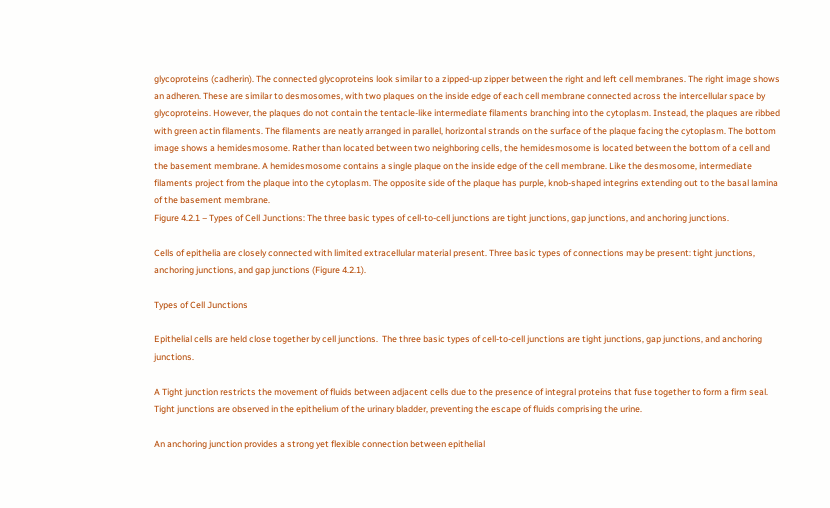glycoproteins (cadherin). The connected glycoproteins look similar to a zipped-up zipper between the right and left cell membranes. The right image shows an adheren. These are similar to desmosomes, with two plaques on the inside edge of each cell membrane connected across the intercellular space by glycoproteins. However, the plaques do not contain the tentacle-like intermediate filaments branching into the cytoplasm. Instead, the plaques are ribbed with green actin filaments. The filaments are neatly arranged in parallel, horizontal strands on the surface of the plaque facing the cytoplasm. The bottom image shows a hemidesmosome. Rather than located between two neighboring cells, the hemidesmosome is located between the bottom of a cell and the basement membrane. A hemidesmosome contains a single plaque on the inside edge of the cell membrane. Like the desmosome, intermediate filaments project from the plaque into the cytoplasm. The opposite side of the plaque has purple, knob-shaped integrins extending out to the basal lamina of the basement membrane.
Figure 4.2.1 – Types of Cell Junctions: The three basic types of cell-to-cell junctions are tight junctions, gap junctions, and anchoring junctions.

Cells of epithelia are closely connected with limited extracellular material present. Three basic types of connections may be present: tight junctions, anchoring junctions, and gap junctions (Figure 4.2.1).

Types of Cell Junctions

Epithelial cells are held close together by cell junctions.  The three basic types of cell-to-cell junctions are tight junctions, gap junctions, and anchoring junctions.

A Tight junction restricts the movement of fluids between adjacent cells due to the presence of integral proteins that fuse together to form a firm seal.  Tight junctions are observed in the epithelium of the urinary bladder, preventing the escape of fluids comprising the urine.

An anchoring junction provides a strong yet flexible connection between epithelial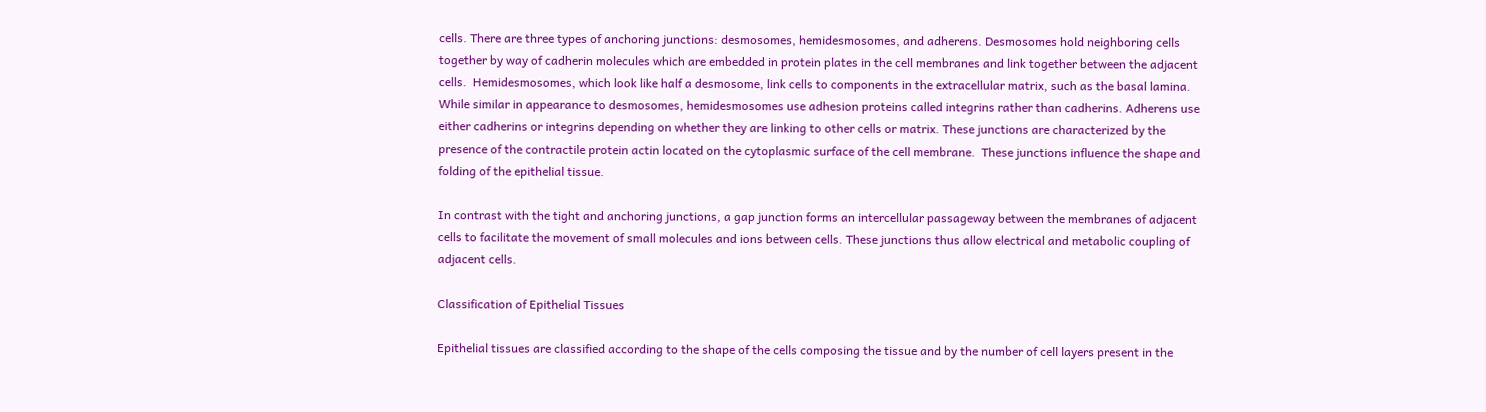cells. There are three types of anchoring junctions: desmosomes, hemidesmosomes, and adherens. Desmosomes hold neighboring cells together by way of cadherin molecules which are embedded in protein plates in the cell membranes and link together between the adjacent cells.  Hemidesmosomes, which look like half a desmosome, link cells to components in the extracellular matrix, such as the basal lamina. While similar in appearance to desmosomes, hemidesmosomes use adhesion proteins called integrins rather than cadherins. Adherens use either cadherins or integrins depending on whether they are linking to other cells or matrix. These junctions are characterized by the presence of the contractile protein actin located on the cytoplasmic surface of the cell membrane.  These junctions influence the shape and folding of the epithelial tissue.

In contrast with the tight and anchoring junctions, a gap junction forms an intercellular passageway between the membranes of adjacent cells to facilitate the movement of small molecules and ions between cells. These junctions thus allow electrical and metabolic coupling of adjacent cells.

Classification of Epithelial Tissues

Epithelial tissues are classified according to the shape of the cells composing the tissue and by the number of cell layers present in the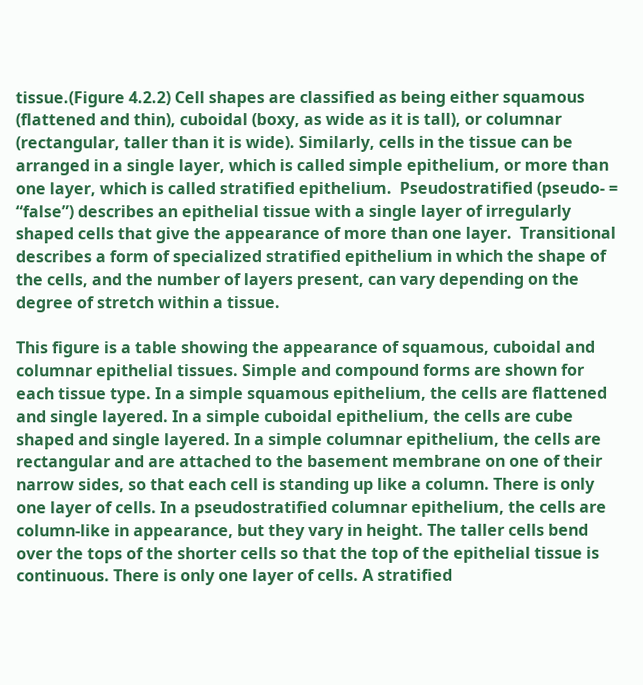tissue.(Figure 4.2.2) Cell shapes are classified as being either squamous (flattened and thin), cuboidal (boxy, as wide as it is tall), or columnar (rectangular, taller than it is wide). Similarly, cells in the tissue can be arranged in a single layer, which is called simple epithelium, or more than one layer, which is called stratified epithelium.  Pseudostratified (pseudo- = “false”) describes an epithelial tissue with a single layer of irregularly shaped cells that give the appearance of more than one layer.  Transitional describes a form of specialized stratified epithelium in which the shape of the cells, and the number of layers present, can vary depending on the degree of stretch within a tissue.

This figure is a table showing the appearance of squamous, cuboidal and columnar epithelial tissues. Simple and compound forms are shown for each tissue type. In a simple squamous epithelium, the cells are flattened and single layered. In a simple cuboidal epithelium, the cells are cube shaped and single layered. In a simple columnar epithelium, the cells are rectangular and are attached to the basement membrane on one of their narrow sides, so that each cell is standing up like a column. There is only one layer of cells. In a pseudostratified columnar epithelium, the cells are column-like in appearance, but they vary in height. The taller cells bend over the tops of the shorter cells so that the top of the epithelial tissue is continuous. There is only one layer of cells. A stratified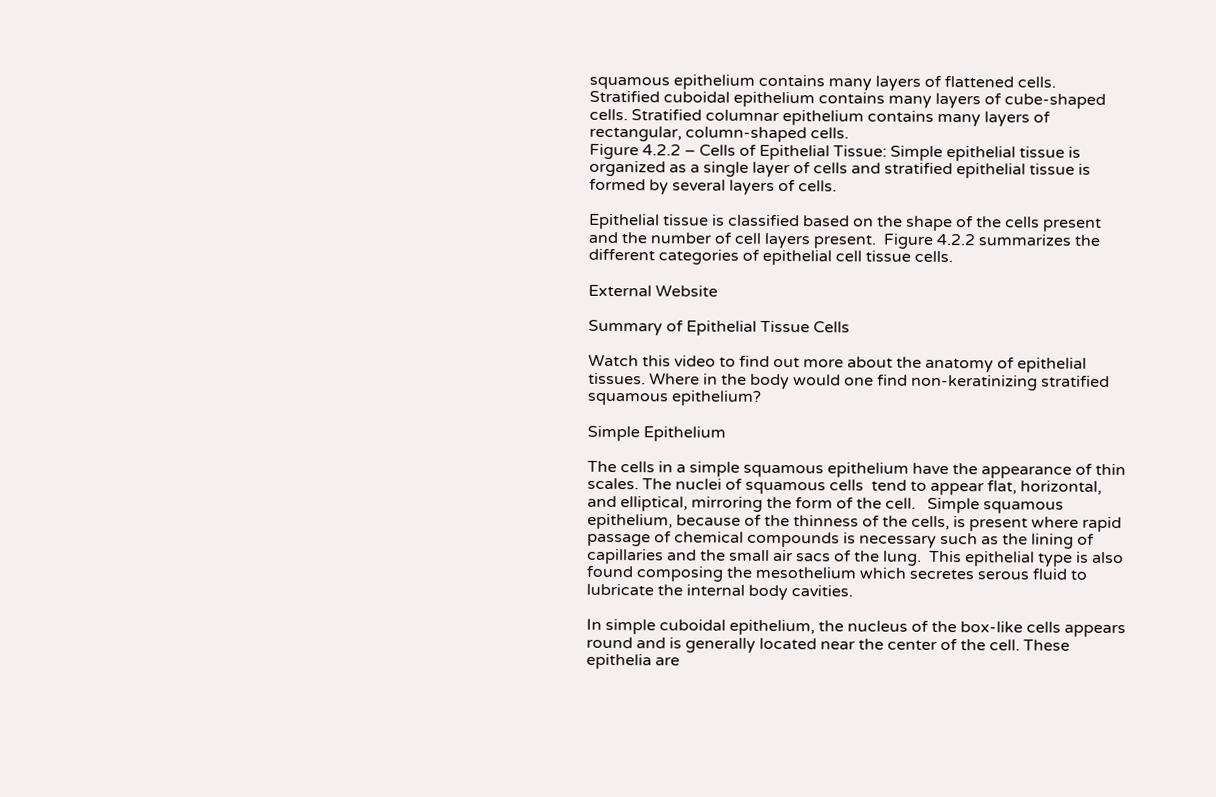squamous epithelium contains many layers of flattened cells. Stratified cuboidal epithelium contains many layers of cube-shaped cells. Stratified columnar epithelium contains many layers of rectangular, column-shaped cells.
Figure 4.2.2 – Cells of Epithelial Tissue: Simple epithelial tissue is organized as a single layer of cells and stratified epithelial tissue is formed by several layers of cells.

Epithelial tissue is classified based on the shape of the cells present and the number of cell layers present.  Figure 4.2.2 summarizes the different categories of epithelial cell tissue cells.

External Website

Summary of Epithelial Tissue Cells

Watch this video to find out more about the anatomy of epithelial tissues. Where in the body would one find non-keratinizing stratified squamous epithelium?

Simple Epithelium

The cells in a simple squamous epithelium have the appearance of thin scales. The nuclei of squamous cells  tend to appear flat, horizontal, and elliptical, mirroring the form of the cell.   Simple squamous epithelium, because of the thinness of the cells, is present where rapid passage of chemical compounds is necessary such as the lining of capillaries and the small air sacs of the lung.  This epithelial type is also found composing the mesothelium which secretes serous fluid to lubricate the internal body cavities.

In simple cuboidal epithelium, the nucleus of the box-like cells appears round and is generally located near the center of the cell. These epithelia are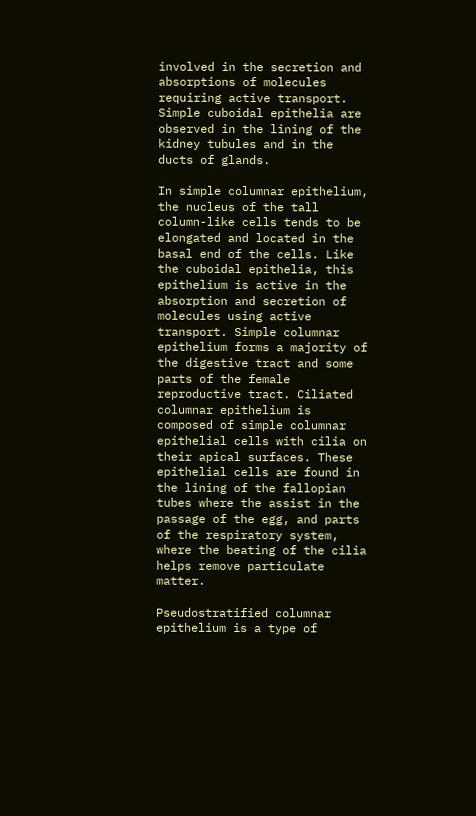involved in the secretion and absorptions of molecules requiring active transport. Simple cuboidal epithelia are observed in the lining of the kidney tubules and in the ducts of glands.

In simple columnar epithelium, the nucleus of the tall column-like cells tends to be elongated and located in the basal end of the cells. Like the cuboidal epithelia, this epithelium is active in the absorption and secretion of molecules using active transport. Simple columnar epithelium forms a majority of the digestive tract and some parts of the female reproductive tract. Ciliated columnar epithelium is composed of simple columnar epithelial cells with cilia on their apical surfaces. These epithelial cells are found in the lining of the fallopian tubes where the assist in the passage of the egg, and parts of the respiratory system, where the beating of the cilia helps remove particulate matter.

Pseudostratified columnar epithelium is a type of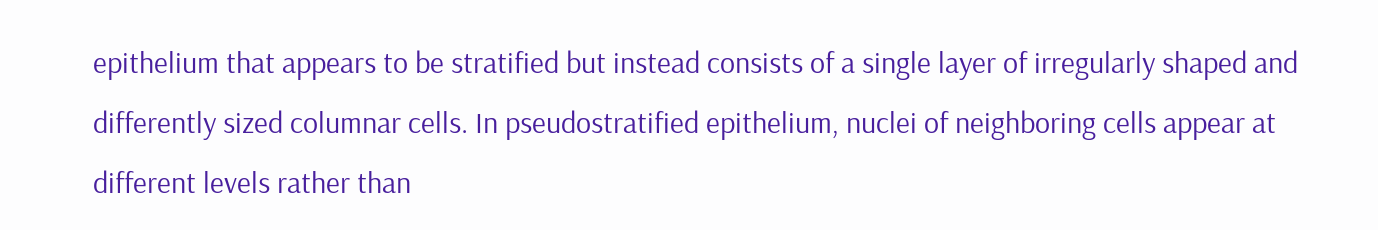epithelium that appears to be stratified but instead consists of a single layer of irregularly shaped and differently sized columnar cells. In pseudostratified epithelium, nuclei of neighboring cells appear at different levels rather than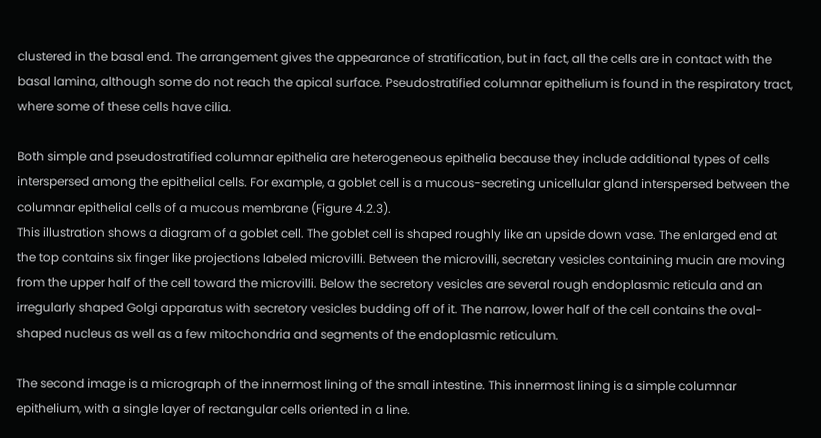clustered in the basal end. The arrangement gives the appearance of stratification, but in fact, all the cells are in contact with the basal lamina, although some do not reach the apical surface. Pseudostratified columnar epithelium is found in the respiratory tract, where some of these cells have cilia.

Both simple and pseudostratified columnar epithelia are heterogeneous epithelia because they include additional types of cells interspersed among the epithelial cells. For example, a goblet cell is a mucous-secreting unicellular gland interspersed between the columnar epithelial cells of a mucous membrane (Figure 4.2.3).
This illustration shows a diagram of a goblet cell. The goblet cell is shaped roughly like an upside down vase. The enlarged end at the top contains six finger like projections labeled microvilli. Between the microvilli, secretary vesicles containing mucin are moving from the upper half of the cell toward the microvilli. Below the secretory vesicles are several rough endoplasmic reticula and an irregularly shaped Golgi apparatus with secretory vesicles budding off of it. The narrow, lower half of the cell contains the oval-shaped nucleus as well as a few mitochondria and segments of the endoplasmic reticulum.

The second image is a micrograph of the innermost lining of the small intestine. This innermost lining is a simple columnar epithelium, with a single layer of rectangular cells oriented in a line.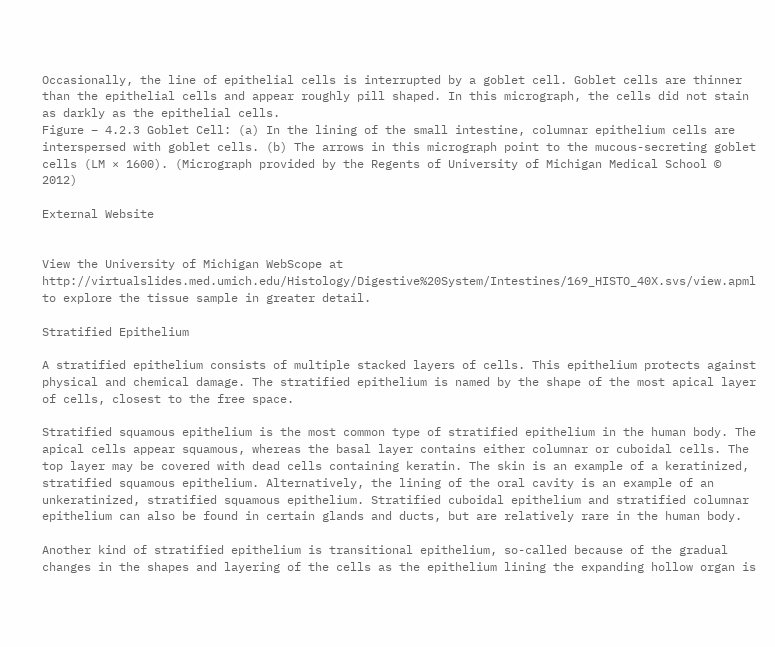Occasionally, the line of epithelial cells is interrupted by a goblet cell. Goblet cells are thinner than the epithelial cells and appear roughly pill shaped. In this micrograph, the cells did not stain as darkly as the epithelial cells.
Figure – 4.2.3 Goblet Cell: (a) In the lining of the small intestine, columnar epithelium cells are interspersed with goblet cells. (b) The arrows in this micrograph point to the mucous-secreting goblet cells (LM × 1600). (Micrograph provided by the Regents of University of Michigan Medical School © 2012)

External Website


View the University of Michigan WebScope at http://virtualslides.med.umich.edu/Histology/Digestive%20System/Intestines/169_HISTO_40X.svs/view.apml to explore the tissue sample in greater detail.

Stratified Epithelium

A stratified epithelium consists of multiple stacked layers of cells. This epithelium protects against physical and chemical damage. The stratified epithelium is named by the shape of the most apical layer of cells, closest to the free space.

Stratified squamous epithelium is the most common type of stratified epithelium in the human body. The apical cells appear squamous, whereas the basal layer contains either columnar or cuboidal cells. The top layer may be covered with dead cells containing keratin. The skin is an example of a keratinized, stratified squamous epithelium. Alternatively, the lining of the oral cavity is an example of an unkeratinized, stratified squamous epithelium. Stratified cuboidal epithelium and stratified columnar epithelium can also be found in certain glands and ducts, but are relatively rare in the human body.

Another kind of stratified epithelium is transitional epithelium, so-called because of the gradual changes in the shapes and layering of the cells as the epithelium lining the expanding hollow organ is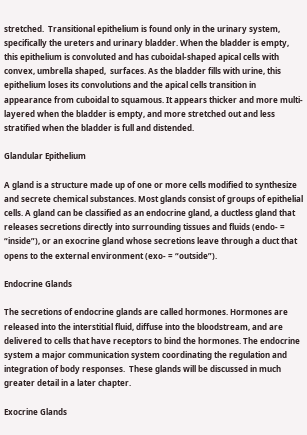stretched.  Transitional epithelium is found only in the urinary system, specifically the ureters and urinary bladder. When the bladder is empty, this epithelium is convoluted and has cuboidal-shaped apical cells with convex, umbrella shaped,  surfaces. As the bladder fills with urine, this epithelium loses its convolutions and the apical cells transition in appearance from cuboidal to squamous. It appears thicker and more multi-layered when the bladder is empty, and more stretched out and less stratified when the bladder is full and distended.

Glandular Epithelium

A gland is a structure made up of one or more cells modified to synthesize and secrete chemical substances. Most glands consist of groups of epithelial cells. A gland can be classified as an endocrine gland, a ductless gland that releases secretions directly into surrounding tissues and fluids (endo- = “inside”), or an exocrine gland whose secretions leave through a duct that opens to the external environment (exo- = “outside”).

Endocrine Glands

The secretions of endocrine glands are called hormones. Hormones are released into the interstitial fluid, diffuse into the bloodstream, and are delivered to cells that have receptors to bind the hormones. The endocrine system a major communication system coordinating the regulation and integration of body responses.  These glands will be discussed in much greater detail in a later chapter.

Exocrine Glands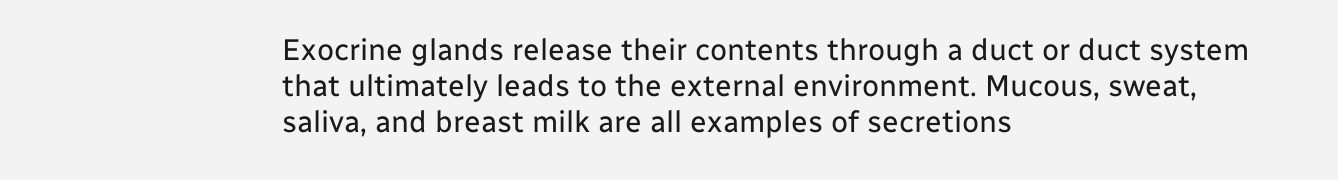Exocrine glands release their contents through a duct or duct system that ultimately leads to the external environment. Mucous, sweat, saliva, and breast milk are all examples of secretions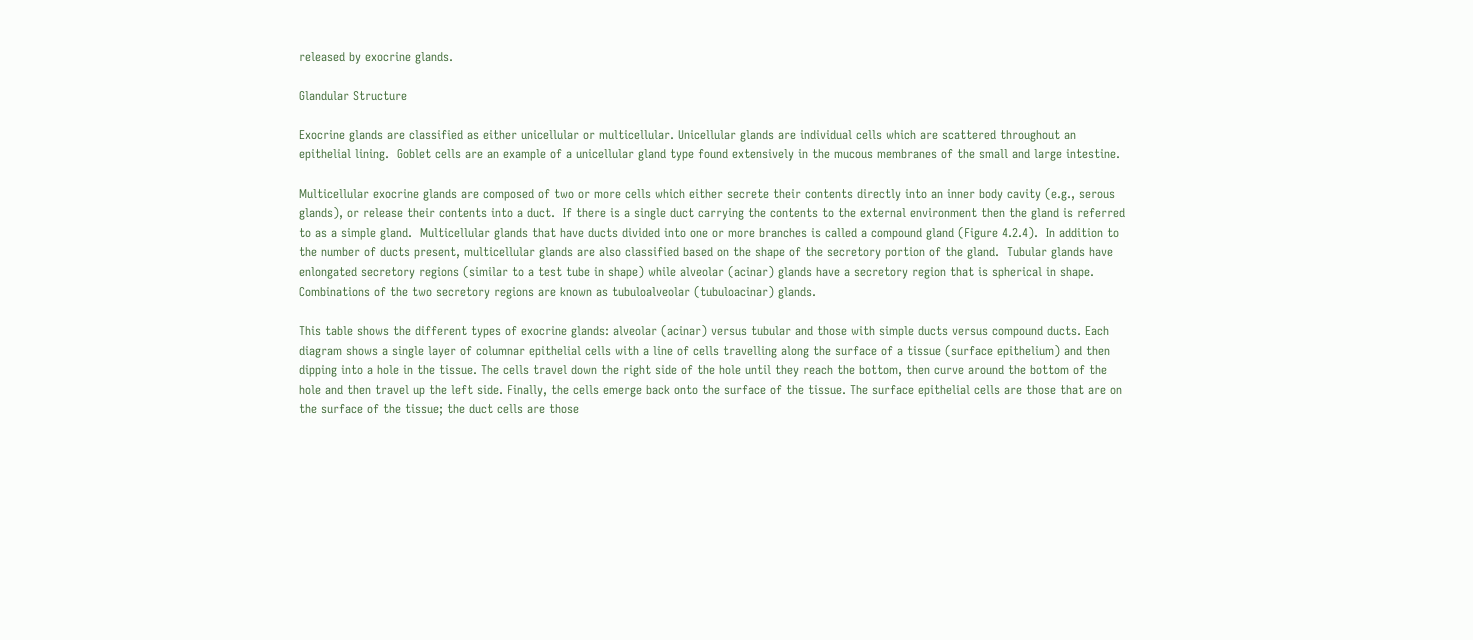released by exocrine glands.

Glandular Structure

Exocrine glands are classified as either unicellular or multicellular. Unicellular glands are individual cells which are scattered throughout an epithelial lining.  Goblet cells are an example of a unicellular gland type found extensively in the mucous membranes of the small and large intestine.

Multicellular exocrine glands are composed of two or more cells which either secrete their contents directly into an inner body cavity (e.g., serous glands), or release their contents into a duct.  If there is a single duct carrying the contents to the external environment then the gland is referred to as a simple gland.  Multicellular glands that have ducts divided into one or more branches is called a compound gland (Figure 4.2.4).  In addition to the number of ducts present, multicellular glands are also classified based on the shape of the secretory portion of the gland.  Tubular glands have enlongated secretory regions (similar to a test tube in shape) while alveolar (acinar) glands have a secretory region that is spherical in shape.   Combinations of the two secretory regions are known as tubuloalveolar (tubuloacinar) glands.

This table shows the different types of exocrine glands: alveolar (acinar) versus tubular and those with simple ducts versus compound ducts. Each diagram shows a single layer of columnar epithelial cells with a line of cells travelling along the surface of a tissue (surface epithelium) and then dipping into a hole in the tissue. The cells travel down the right side of the hole until they reach the bottom, then curve around the bottom of the hole and then travel up the left side. Finally, the cells emerge back onto the surface of the tissue. The surface epithelial cells are those that are on the surface of the tissue; the duct cells are those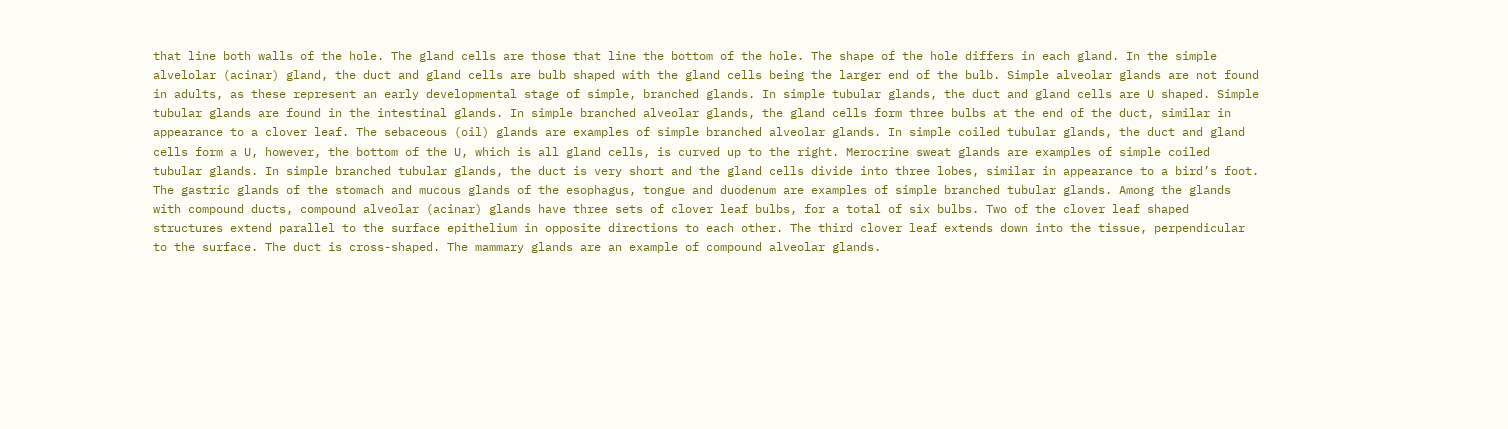that line both walls of the hole. The gland cells are those that line the bottom of the hole. The shape of the hole differs in each gland. In the simple alvelolar (acinar) gland, the duct and gland cells are bulb shaped with the gland cells being the larger end of the bulb. Simple alveolar glands are not found in adults, as these represent an early developmental stage of simple, branched glands. In simple tubular glands, the duct and gland cells are U shaped. Simple tubular glands are found in the intestinal glands. In simple branched alveolar glands, the gland cells form three bulbs at the end of the duct, similar in appearance to a clover leaf. The sebaceous (oil) glands are examples of simple branched alveolar glands. In simple coiled tubular glands, the duct and gland cells form a U, however, the bottom of the U, which is all gland cells, is curved up to the right. Merocrine sweat glands are examples of simple coiled tubular glands. In simple branched tubular glands, the duct is very short and the gland cells divide into three lobes, similar in appearance to a bird’s foot. The gastric glands of the stomach and mucous glands of the esophagus, tongue and duodenum are examples of simple branched tubular glands. Among the glands with compound ducts, compound alveolar (acinar) glands have three sets of clover leaf bulbs, for a total of six bulbs. Two of the clover leaf shaped structures extend parallel to the surface epithelium in opposite directions to each other. The third clover leaf extends down into the tissue, perpendicular to the surface. The duct is cross-shaped. The mammary glands are an example of compound alveolar glands.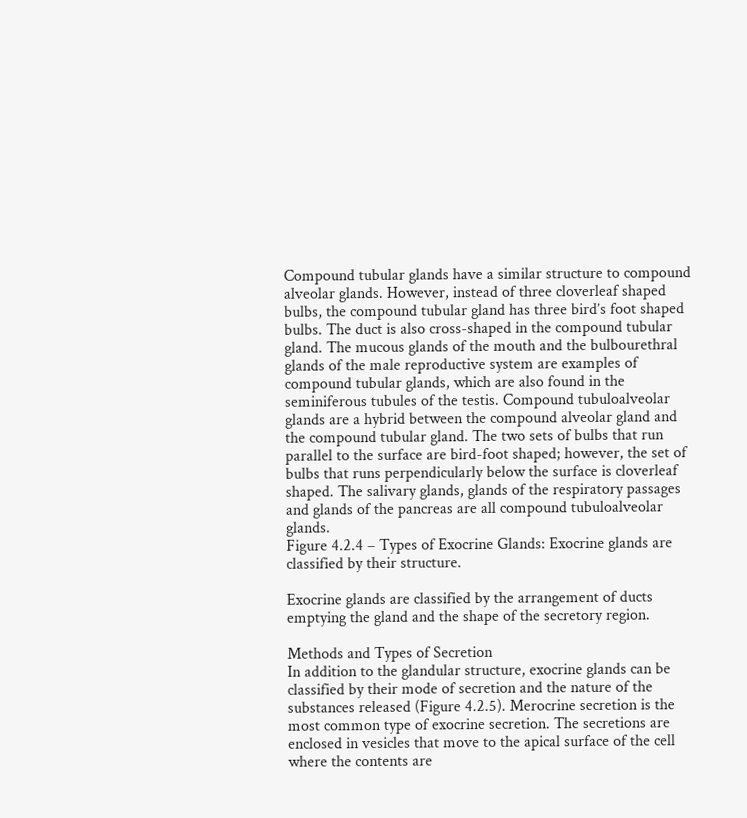Compound tubular glands have a similar structure to compound alveolar glands. However, instead of three cloverleaf shaped bulbs, the compound tubular gland has three bird’s foot shaped bulbs. The duct is also cross-shaped in the compound tubular gland. The mucous glands of the mouth and the bulbourethral glands of the male reproductive system are examples of compound tubular glands, which are also found in the seminiferous tubules of the testis. Compound tubuloalveolar glands are a hybrid between the compound alveolar gland and the compound tubular gland. The two sets of bulbs that run parallel to the surface are bird-foot shaped; however, the set of bulbs that runs perpendicularly below the surface is cloverleaf shaped. The salivary glands, glands of the respiratory passages and glands of the pancreas are all compound tubuloalveolar glands.
Figure 4.2.4 – Types of Exocrine Glands: Exocrine glands are classified by their structure.

Exocrine glands are classified by the arrangement of ducts emptying the gland and the shape of the secretory region.

Methods and Types of Secretion
In addition to the glandular structure, exocrine glands can be classified by their mode of secretion and the nature of the substances released (Figure 4.2.5). Merocrine secretion is the most common type of exocrine secretion. The secretions are enclosed in vesicles that move to the apical surface of the cell where the contents are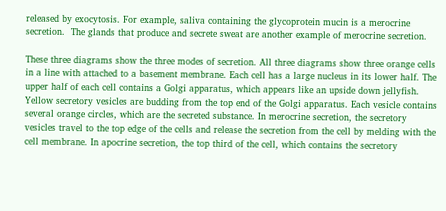released by exocytosis. For example, saliva containing the glycoprotein mucin is a merocrine secretion.  The glands that produce and secrete sweat are another example of merocrine secretion.

These three diagrams show the three modes of secretion. All three diagrams show three orange cells in a line with attached to a basement membrane. Each cell has a large nucleus in its lower half. The upper half of each cell contains a Golgi apparatus, which appears like an upside down jellyfish. Yellow secretory vesicles are budding from the top end of the Golgi apparatus. Each vesicle contains several orange circles, which are the secreted substance. In merocrine secretion, the secretory vesicles travel to the top edge of the cells and release the secretion from the cell by melding with the cell membrane. In apocrine secretion, the top third of the cell, which contains the secretory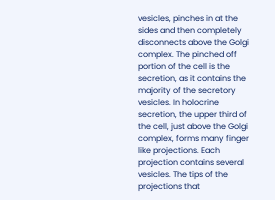vesicles, pinches in at the sides and then completely disconnects above the Golgi complex. The pinched off portion of the cell is the secretion, as it contains the majority of the secretory vesicles. In holocrine secretion, the upper third of the cell, just above the Golgi complex, forms many finger like projections. Each projection contains several vesicles. The tips of the projections that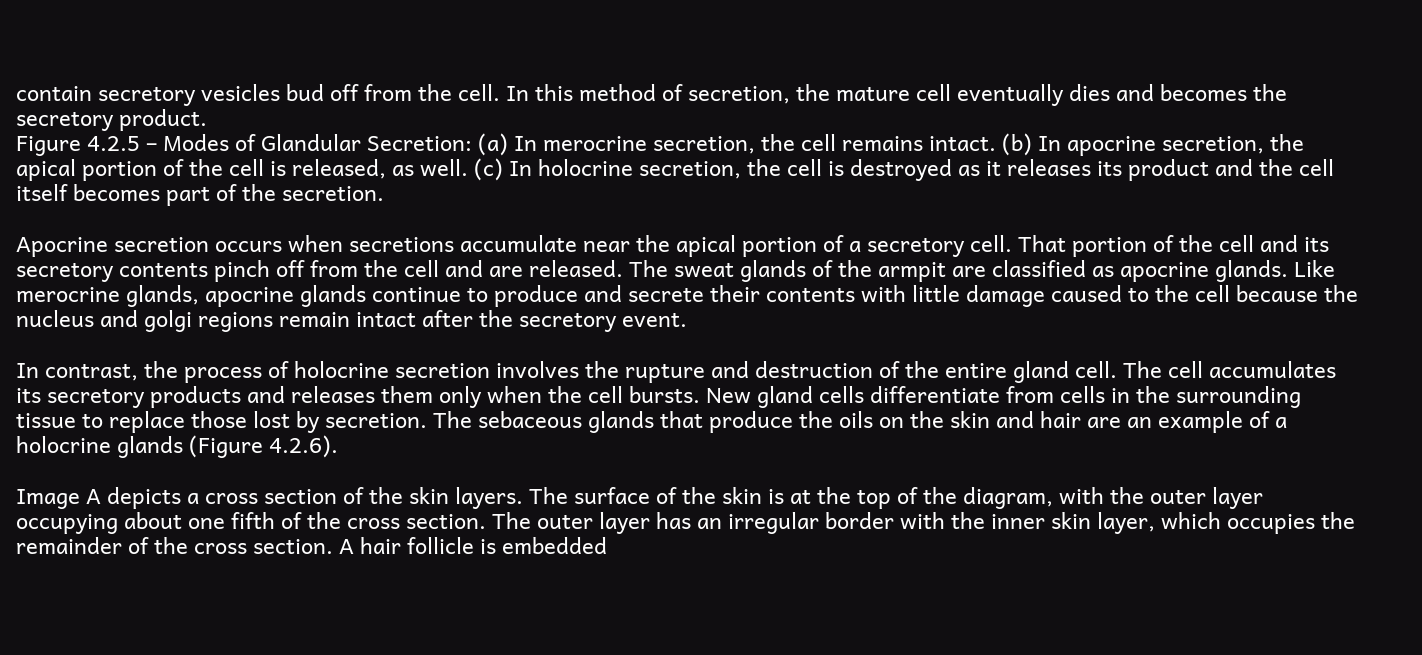contain secretory vesicles bud off from the cell. In this method of secretion, the mature cell eventually dies and becomes the secretory product.
Figure 4.2.5 – Modes of Glandular Secretion: (a) In merocrine secretion, the cell remains intact. (b) In apocrine secretion, the apical portion of the cell is released, as well. (c) In holocrine secretion, the cell is destroyed as it releases its product and the cell itself becomes part of the secretion.

Apocrine secretion occurs when secretions accumulate near the apical portion of a secretory cell. That portion of the cell and its secretory contents pinch off from the cell and are released. The sweat glands of the armpit are classified as apocrine glands. Like merocrine glands, apocrine glands continue to produce and secrete their contents with little damage caused to the cell because the nucleus and golgi regions remain intact after the secretory event.

In contrast, the process of holocrine secretion involves the rupture and destruction of the entire gland cell. The cell accumulates its secretory products and releases them only when the cell bursts. New gland cells differentiate from cells in the surrounding tissue to replace those lost by secretion. The sebaceous glands that produce the oils on the skin and hair are an example of a holocrine glands (Figure 4.2.6).

Image A depicts a cross section of the skin layers. The surface of the skin is at the top of the diagram, with the outer layer occupying about one fifth of the cross section. The outer layer has an irregular border with the inner skin layer, which occupies the remainder of the cross section. A hair follicle is embedded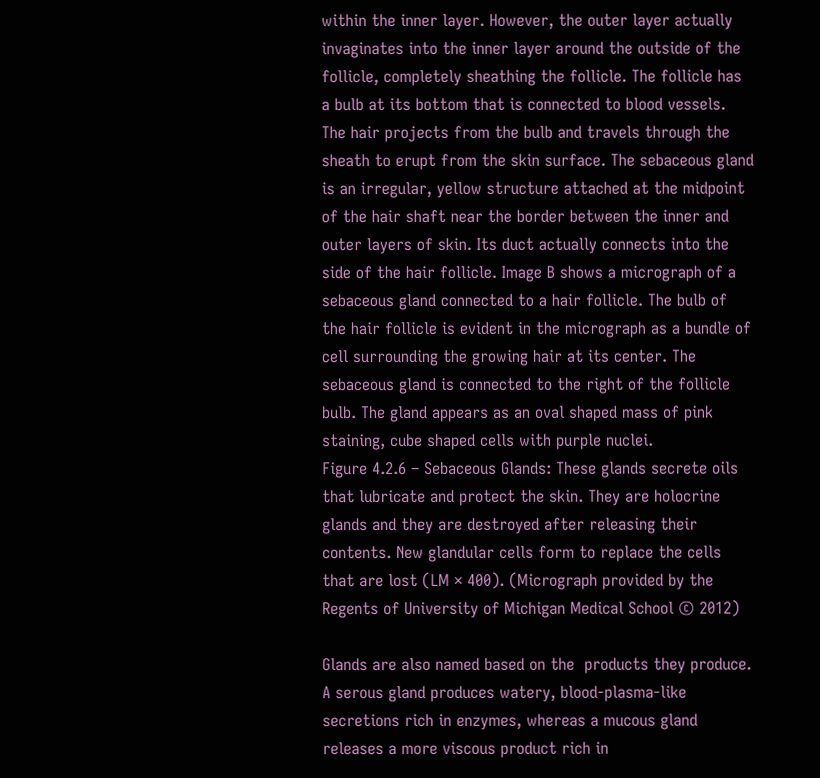within the inner layer. However, the outer layer actually invaginates into the inner layer around the outside of the follicle, completely sheathing the follicle. The follicle has a bulb at its bottom that is connected to blood vessels. The hair projects from the bulb and travels through the sheath to erupt from the skin surface. The sebaceous gland is an irregular, yellow structure attached at the midpoint of the hair shaft near the border between the inner and outer layers of skin. Its duct actually connects into the side of the hair follicle. Image B shows a micrograph of a sebaceous gland connected to a hair follicle. The bulb of the hair follicle is evident in the micrograph as a bundle of cell surrounding the growing hair at its center. The sebaceous gland is connected to the right of the follicle bulb. The gland appears as an oval shaped mass of pink staining, cube shaped cells with purple nuclei.
Figure 4.2.6 – Sebaceous Glands: These glands secrete oils that lubricate and protect the skin. They are holocrine glands and they are destroyed after releasing their contents. New glandular cells form to replace the cells that are lost (LM × 400). (Micrograph provided by the Regents of University of Michigan Medical School © 2012)

Glands are also named based on the  products they produce. A serous gland produces watery, blood-plasma-like secretions rich in enzymes, whereas a mucous gland releases a more viscous product rich in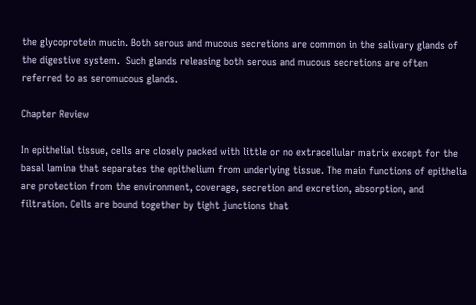the glycoprotein mucin. Both serous and mucous secretions are common in the salivary glands of the digestive system.  Such glands releasing both serous and mucous secretions are often referred to as seromucous glands.

Chapter Review

In epithelial tissue, cells are closely packed with little or no extracellular matrix except for the basal lamina that separates the epithelium from underlying tissue. The main functions of epithelia are protection from the environment, coverage, secretion and excretion, absorption, and filtration. Cells are bound together by tight junctions that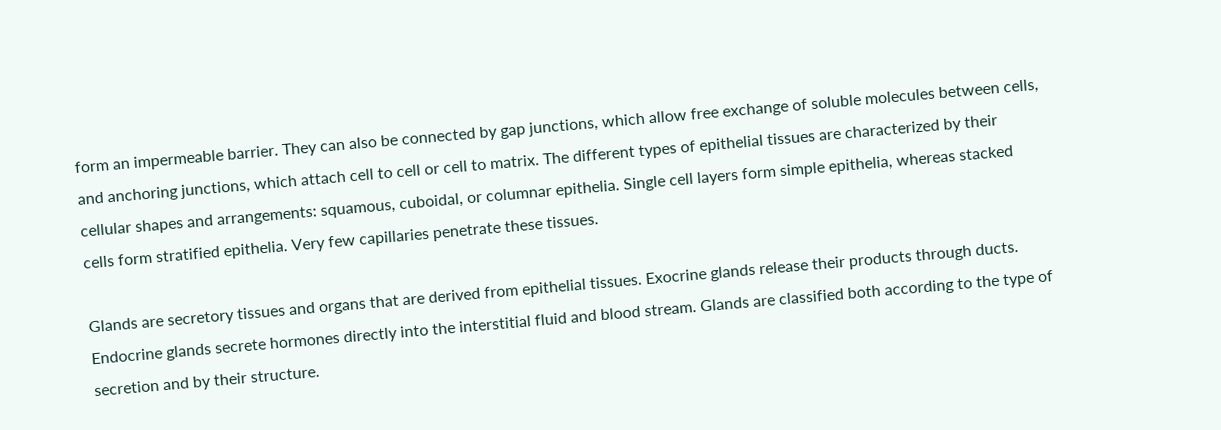form an impermeable barrier. They can also be connected by gap junctions, which allow free exchange of soluble molecules between cells, and anchoring junctions, which attach cell to cell or cell to matrix. The different types of epithelial tissues are characterized by their cellular shapes and arrangements: squamous, cuboidal, or columnar epithelia. Single cell layers form simple epithelia, whereas stacked cells form stratified epithelia. Very few capillaries penetrate these tissues.

Glands are secretory tissues and organs that are derived from epithelial tissues. Exocrine glands release their products through ducts. Endocrine glands secrete hormones directly into the interstitial fluid and blood stream. Glands are classified both according to the type of secretion and by their structure.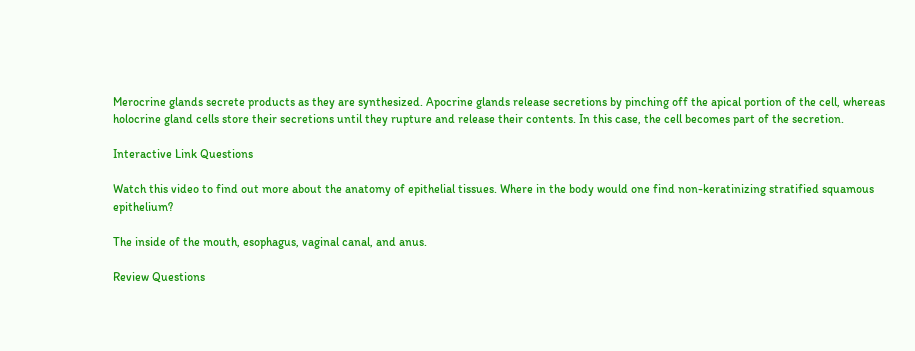Merocrine glands secrete products as they are synthesized. Apocrine glands release secretions by pinching off the apical portion of the cell, whereas holocrine gland cells store their secretions until they rupture and release their contents. In this case, the cell becomes part of the secretion.

Interactive Link Questions

Watch this video to find out more about the anatomy of epithelial tissues. Where in the body would one find non-keratinizing stratified squamous epithelium?

The inside of the mouth, esophagus, vaginal canal, and anus.

Review Questions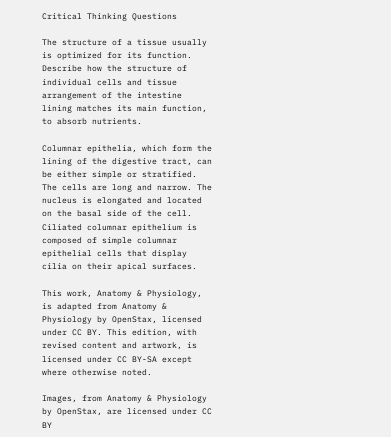Critical Thinking Questions

The structure of a tissue usually is optimized for its function. Describe how the structure of individual cells and tissue arrangement of the intestine lining matches its main function, to absorb nutrients.

Columnar epithelia, which form the lining of the digestive tract, can be either simple or stratified. The cells are long and narrow. The nucleus is elongated and located on the basal side of the cell. Ciliated columnar epithelium is composed of simple columnar epithelial cells that display cilia on their apical surfaces.

This work, Anatomy & Physiology, is adapted from Anatomy & Physiology by OpenStax, licensed under CC BY. This edition, with revised content and artwork, is licensed under CC BY-SA except where otherwise noted.

Images, from Anatomy & Physiology by OpenStax, are licensed under CC BY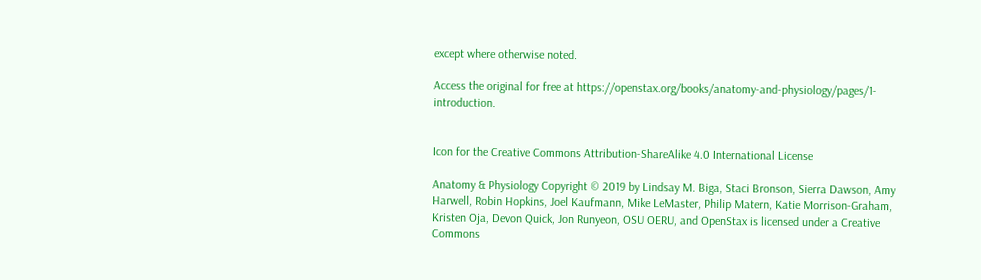except where otherwise noted.

Access the original for free at https://openstax.org/books/anatomy-and-physiology/pages/1-introduction.


Icon for the Creative Commons Attribution-ShareAlike 4.0 International License

Anatomy & Physiology Copyright © 2019 by Lindsay M. Biga, Staci Bronson, Sierra Dawson, Amy Harwell, Robin Hopkins, Joel Kaufmann, Mike LeMaster, Philip Matern, Katie Morrison-Graham, Kristen Oja, Devon Quick, Jon Runyeon, OSU OERU, and OpenStax is licensed under a Creative Commons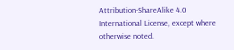Attribution-ShareAlike 4.0 International License, except where otherwise noted.